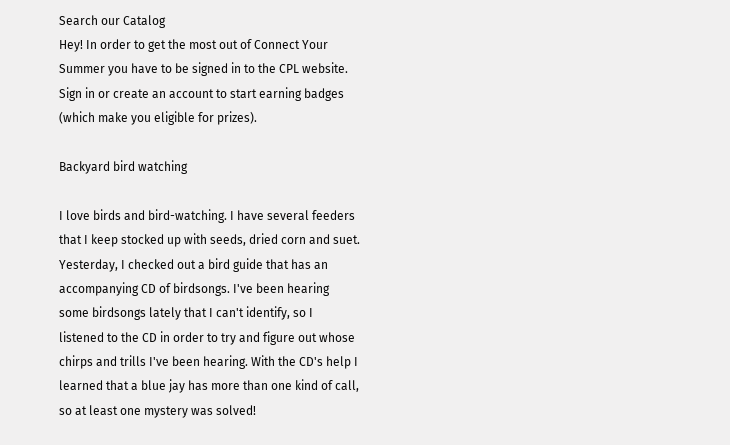Search our Catalog
Hey! In order to get the most out of Connect Your Summer you have to be signed in to the CPL website.
Sign in or create an account to start earning badges (which make you eligible for prizes).

Backyard bird watching

I love birds and bird-watching. I have several feeders that I keep stocked up with seeds, dried corn and suet. Yesterday, I checked out a bird guide that has an accompanying CD of birdsongs. I've been hearing some birdsongs lately that I can't identify, so I listened to the CD in order to try and figure out whose chirps and trills I've been hearing. With the CD's help I learned that a blue jay has more than one kind of call, so at least one mystery was solved!